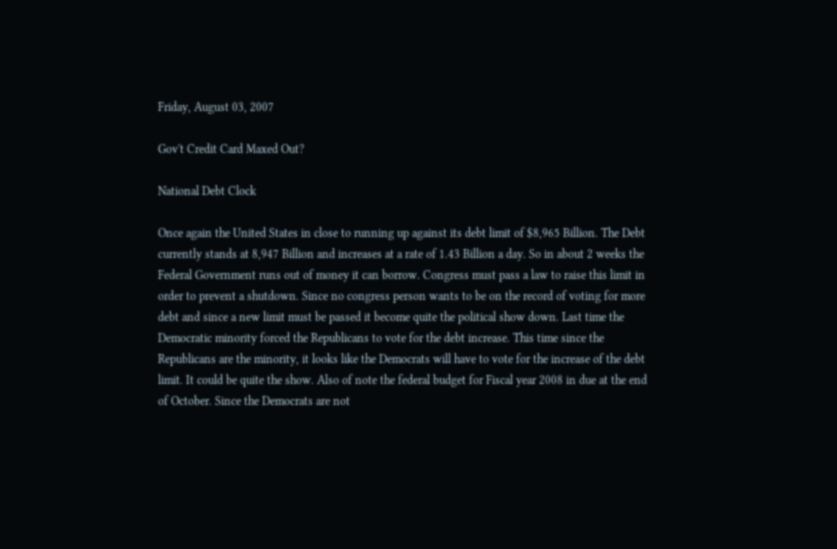Friday, August 03, 2007

Gov't Credit Card Maxed Out?

National Debt Clock

Once again the United States in close to running up against its debt limit of $8,965 Billion. The Debt currently stands at 8,947 Billion and increases at a rate of 1.43 Billion a day. So in about 2 weeks the Federal Government runs out of money it can borrow. Congress must pass a law to raise this limit in order to prevent a shutdown. Since no congress person wants to be on the record of voting for more debt and since a new limit must be passed it become quite the political show down. Last time the Democratic minority forced the Republicans to vote for the debt increase. This time since the Republicans are the minority, it looks like the Democrats will have to vote for the increase of the debt limit. It could be quite the show. Also of note the federal budget for Fiscal year 2008 in due at the end of October. Since the Democrats are not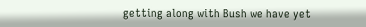getting along with Bush we have yet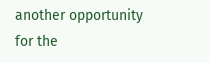another opportunity for the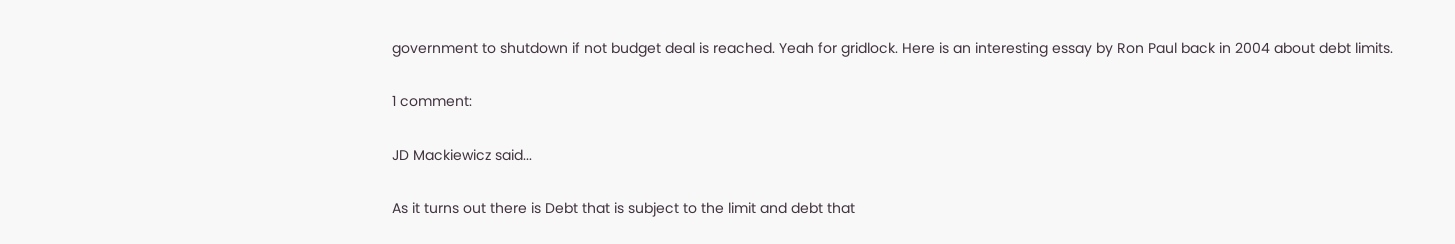government to shutdown if not budget deal is reached. Yeah for gridlock. Here is an interesting essay by Ron Paul back in 2004 about debt limits.

1 comment:

JD Mackiewicz said...

As it turns out there is Debt that is subject to the limit and debt that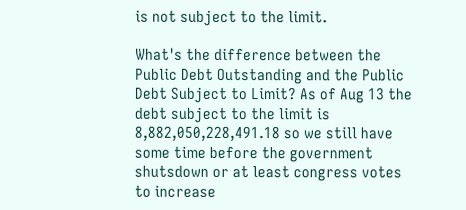is not subject to the limit.

What's the difference between the Public Debt Outstanding and the Public Debt Subject to Limit? As of Aug 13 the debt subject to the limit is 8,882,050,228,491.18 so we still have some time before the government shutsdown or at least congress votes to increase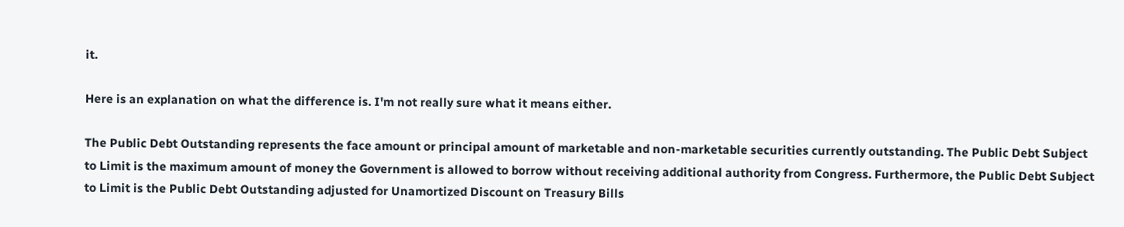it.

Here is an explanation on what the difference is. I'm not really sure what it means either.

The Public Debt Outstanding represents the face amount or principal amount of marketable and non-marketable securities currently outstanding. The Public Debt Subject to Limit is the maximum amount of money the Government is allowed to borrow without receiving additional authority from Congress. Furthermore, the Public Debt Subject to Limit is the Public Debt Outstanding adjusted for Unamortized Discount on Treasury Bills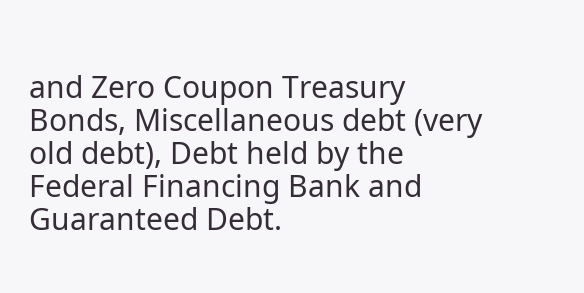and Zero Coupon Treasury Bonds, Miscellaneous debt (very old debt), Debt held by the Federal Financing Bank and Guaranteed Debt.